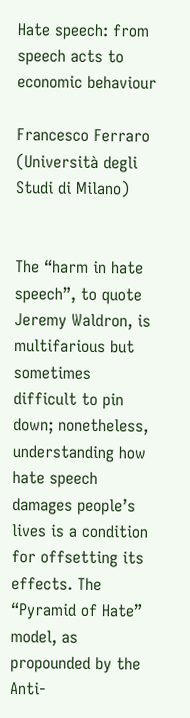Hate speech: from speech acts to economic behaviour

Francesco Ferraro (Università degli Studi di Milano)


The “harm in hate speech”, to quote Jeremy Waldron, is multifarious but sometimes difficult to pin down; nonetheless, understanding how hate speech damages people’s lives is a condition for offsetting its effects. The “Pyramid of Hate” model, as propounded by the Anti-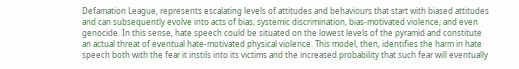Defamation League, represents escalating levels of attitudes and behaviours that start with biased attitudes and can subsequently evolve into acts of bias, systemic discrimination, bias-motivated violence, and even genocide. In this sense, hate speech could be situated on the lowest levels of the pyramid and constitute an actual threat of eventual hate-motivated physical violence. This model, then, identifies the harm in hate speech both with the fear it instils into its victims and the increased probability that such fear will eventually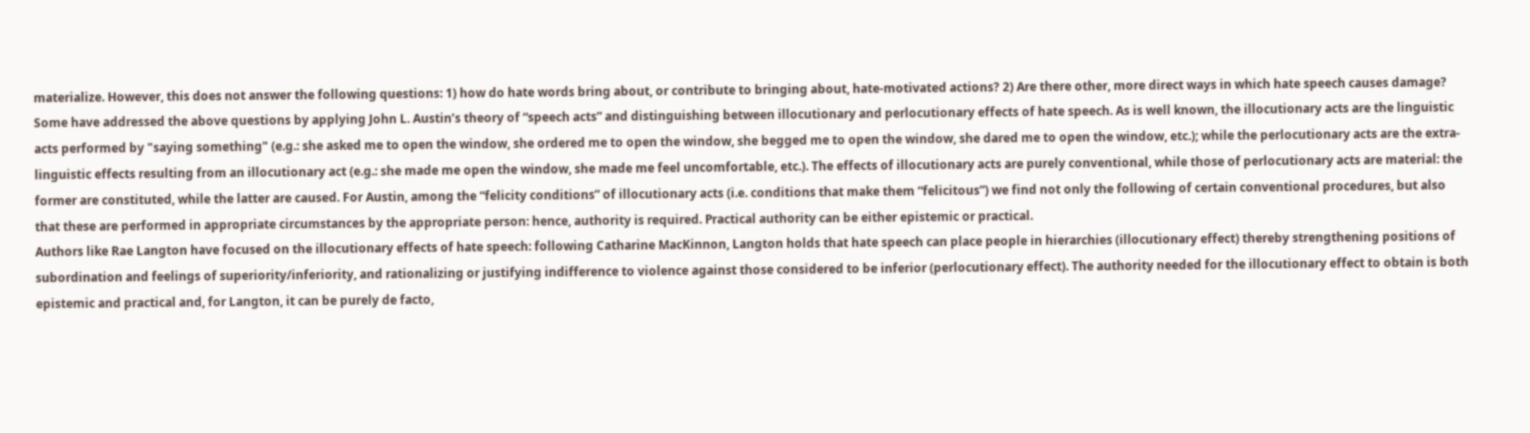materialize. However, this does not answer the following questions: 1) how do hate words bring about, or contribute to bringing about, hate-motivated actions? 2) Are there other, more direct ways in which hate speech causes damage?
Some have addressed the above questions by applying John L. Austin’s theory of “speech acts” and distinguishing between illocutionary and perlocutionary effects of hate speech. As is well known, the illocutionary acts are the linguistic acts performed by "saying something" (e.g.: she asked me to open the window, she ordered me to open the window, she begged me to open the window, she dared me to open the window, etc.); while the perlocutionary acts are the extra-linguistic effects resulting from an illocutionary act (e.g.: she made me open the window, she made me feel uncomfortable, etc.). The effects of illocutionary acts are purely conventional, while those of perlocutionary acts are material: the former are constituted, while the latter are caused. For Austin, among the “felicity conditions” of illocutionary acts (i.e. conditions that make them “felicitous”) we find not only the following of certain conventional procedures, but also that these are performed in appropriate circumstances by the appropriate person: hence, authority is required. Practical authority can be either epistemic or practical.
Authors like Rae Langton have focused on the illocutionary effects of hate speech: following Catharine MacKinnon, Langton holds that hate speech can place people in hierarchies (illocutionary effect) thereby strengthening positions of subordination and feelings of superiority/inferiority, and rationalizing or justifying indifference to violence against those considered to be inferior (perlocutionary effect). The authority needed for the illocutionary effect to obtain is both epistemic and practical and, for Langton, it can be purely de facto,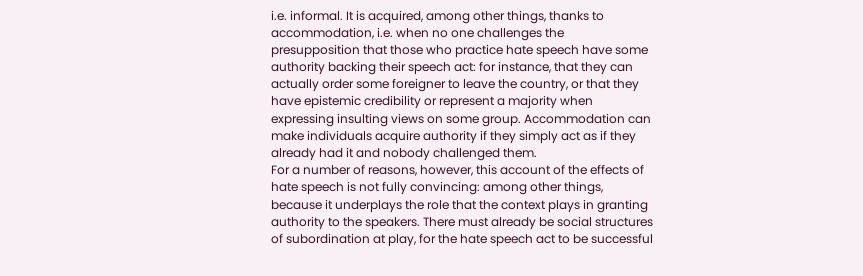i.e. informal. It is acquired, among other things, thanks to accommodation, i.e. when no one challenges the presupposition that those who practice hate speech have some authority backing their speech act: for instance, that they can actually order some foreigner to leave the country, or that they have epistemic credibility or represent a majority when expressing insulting views on some group. Accommodation can make individuals acquire authority if they simply act as if they already had it and nobody challenged them.
For a number of reasons, however, this account of the effects of hate speech is not fully convincing: among other things, because it underplays the role that the context plays in granting authority to the speakers. There must already be social structures of subordination at play, for the hate speech act to be successful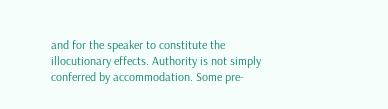and for the speaker to constitute the illocutionary effects. Authority is not simply conferred by accommodation. Some pre-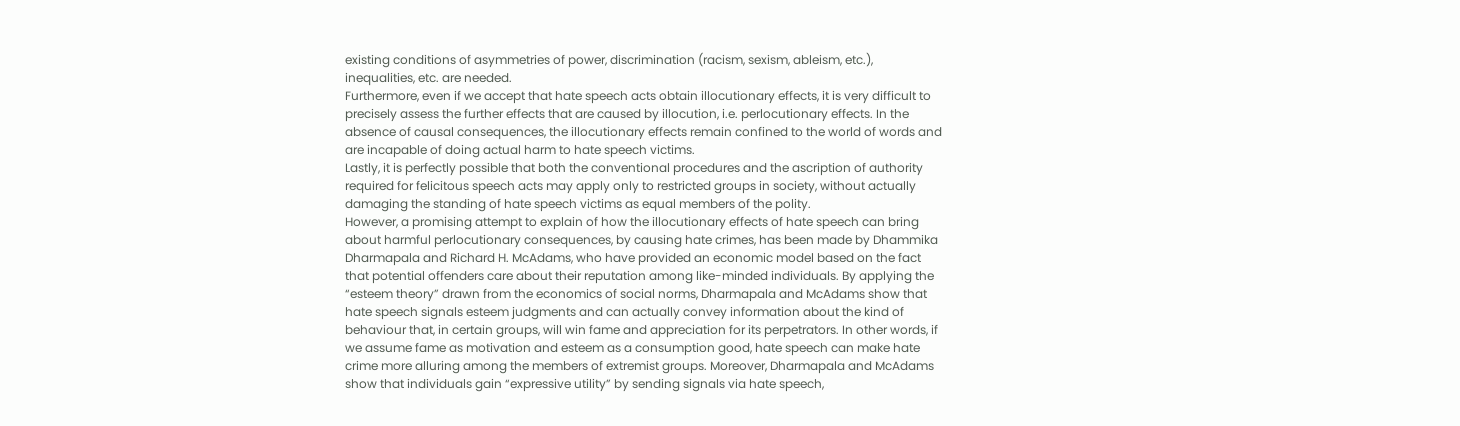existing conditions of asymmetries of power, discrimination (racism, sexism, ableism, etc.), inequalities, etc. are needed.
Furthermore, even if we accept that hate speech acts obtain illocutionary effects, it is very difficult to precisely assess the further effects that are caused by illocution, i.e. perlocutionary effects. In the absence of causal consequences, the illocutionary effects remain confined to the world of words and are incapable of doing actual harm to hate speech victims.
Lastly, it is perfectly possible that both the conventional procedures and the ascription of authority required for felicitous speech acts may apply only to restricted groups in society, without actually damaging the standing of hate speech victims as equal members of the polity.
However, a promising attempt to explain of how the illocutionary effects of hate speech can bring about harmful perlocutionary consequences, by causing hate crimes, has been made by Dhammika Dharmapala and Richard H. McAdams, who have provided an economic model based on the fact that potential offenders care about their reputation among like-minded individuals. By applying the “esteem theory” drawn from the economics of social norms, Dharmapala and McAdams show that hate speech signals esteem judgments and can actually convey information about the kind of behaviour that, in certain groups, will win fame and appreciation for its perpetrators. In other words, if we assume fame as motivation and esteem as a consumption good, hate speech can make hate crime more alluring among the members of extremist groups. Moreover, Dharmapala and McAdams show that individuals gain “expressive utility” by sending signals via hate speech,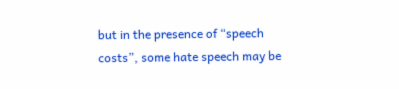but in the presence of “speech costs”, some hate speech may be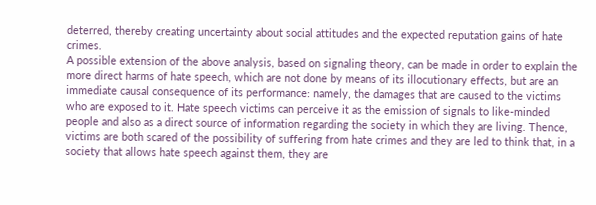deterred, thereby creating uncertainty about social attitudes and the expected reputation gains of hate crimes.
A possible extension of the above analysis, based on signaling theory, can be made in order to explain the more direct harms of hate speech, which are not done by means of its illocutionary effects, but are an immediate causal consequence of its performance: namely, the damages that are caused to the victims who are exposed to it. Hate speech victims can perceive it as the emission of signals to like-minded people and also as a direct source of information regarding the society in which they are living. Thence, victims are both scared of the possibility of suffering from hate crimes and they are led to think that, in a society that allows hate speech against them, they are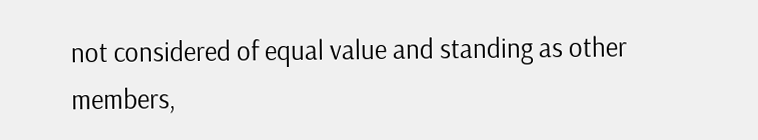not considered of equal value and standing as other members,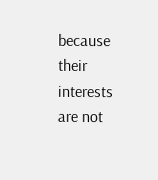because their interests are not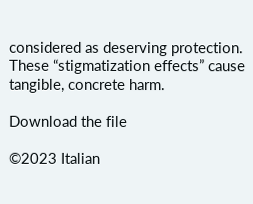considered as deserving protection. These “stigmatization effects” cause tangible, concrete harm.

Download the file

©2023 Italian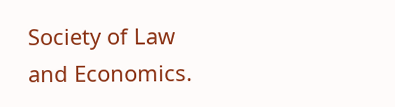Society of Law and Economics.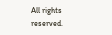All rights reserved.